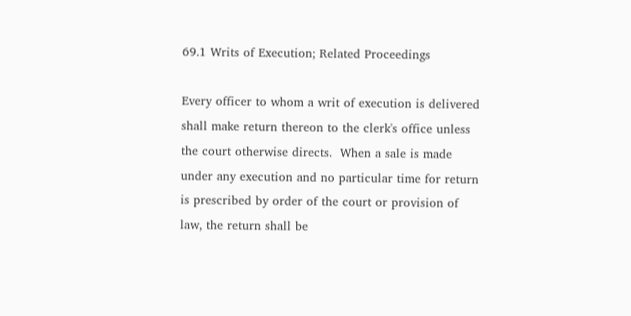69.1 Writs of Execution; Related Proceedings

Every officer to whom a writ of execution is delivered shall make return thereon to the clerk's office unless the court otherwise directs.  When a sale is made under any execution and no particular time for return is prescribed by order of the court or provision of law, the return shall be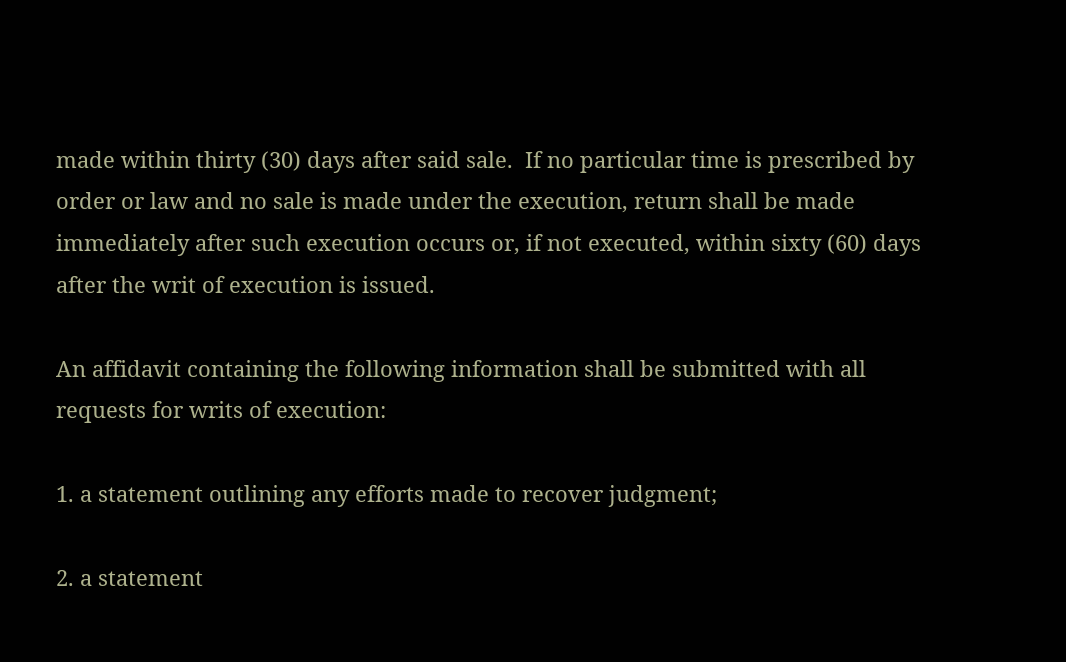made within thirty (30) days after said sale.  If no particular time is prescribed by order or law and no sale is made under the execution, return shall be made immediately after such execution occurs or, if not executed, within sixty (60) days after the writ of execution is issued.

An affidavit containing the following information shall be submitted with all requests for writs of execution:

1. a statement outlining any efforts made to recover judgment;

2. a statement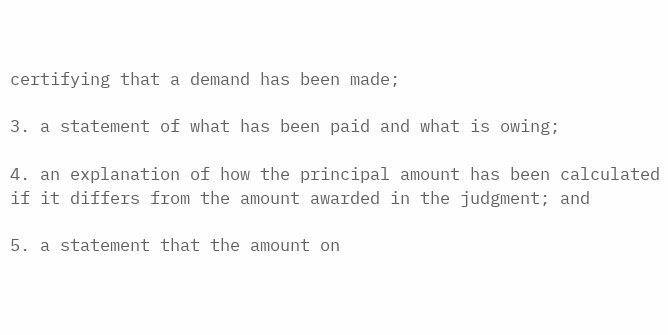certifying that a demand has been made;

3. a statement of what has been paid and what is owing;

4. an explanation of how the principal amount has been calculated if it differs from the amount awarded in the judgment; and

5. a statement that the amount on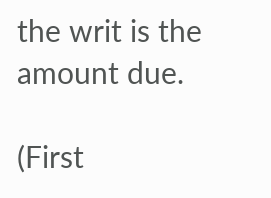the writ is the amount due.

(First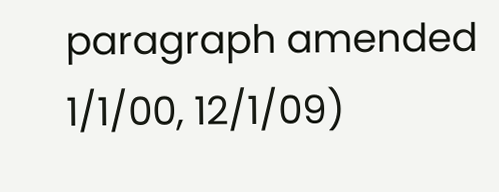paragraph amended 1/1/00, 12/1/09)